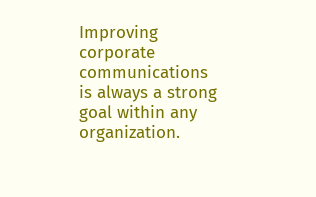Improving corporate communications is always a strong goal within any organization.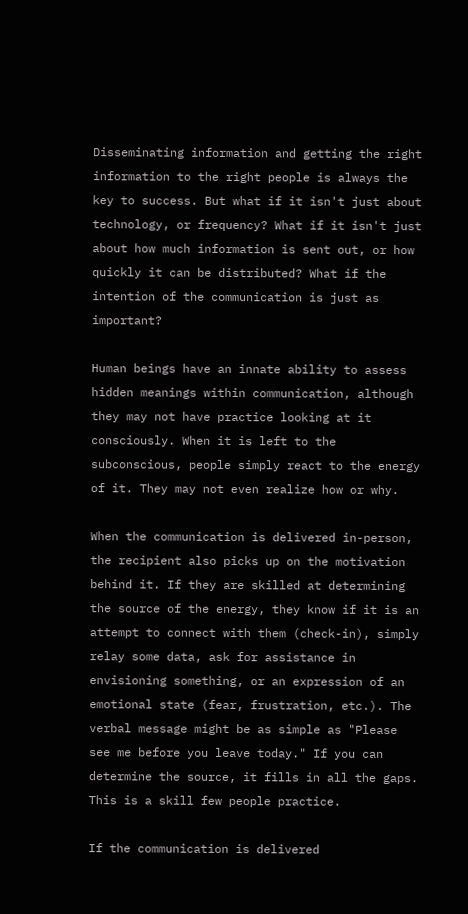Disseminating information and getting the right information to the right people is always the key to success. But what if it isn't just about technology, or frequency? What if it isn't just about how much information is sent out, or how quickly it can be distributed? What if the intention of the communication is just as important?

Human beings have an innate ability to assess hidden meanings within communication, although they may not have practice looking at it consciously. When it is left to the subconscious, people simply react to the energy of it. They may not even realize how or why.

When the communication is delivered in-person, the recipient also picks up on the motivation behind it. If they are skilled at determining the source of the energy, they know if it is an attempt to connect with them (check-in), simply relay some data, ask for assistance in envisioning something, or an expression of an emotional state (fear, frustration, etc.). The verbal message might be as simple as "Please see me before you leave today." If you can determine the source, it fills in all the gaps. This is a skill few people practice.

If the communication is delivered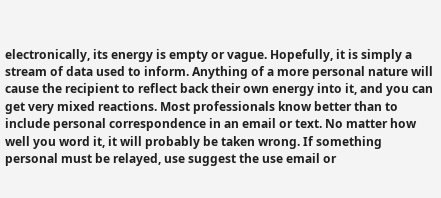electronically, its energy is empty or vague. Hopefully, it is simply a stream of data used to inform. Anything of a more personal nature will cause the recipient to reflect back their own energy into it, and you can get very mixed reactions. Most professionals know better than to include personal correspondence in an email or text. No matter how well you word it, it will probably be taken wrong. If something personal must be relayed, use suggest the use email or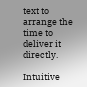text to arrange the time to deliver it directly.

Intuitive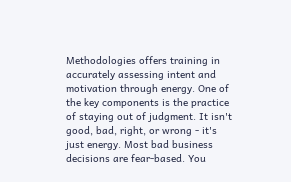Methodologies offers training in accurately assessing intent and motivation through energy. One of the key components is the practice of staying out of judgment. It isn't good, bad, right, or wrong - it's just energy. Most bad business decisions are fear-based. You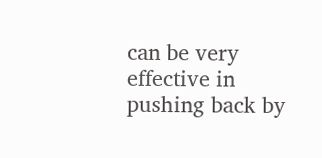can be very effective in pushing back by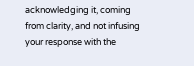acknowledging it, coming from clarity, and not infusing your response with the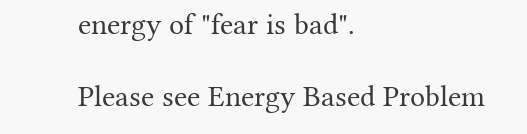energy of "fear is bad".

Please see Energy Based Problem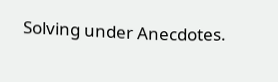Solving under Anecdotes.